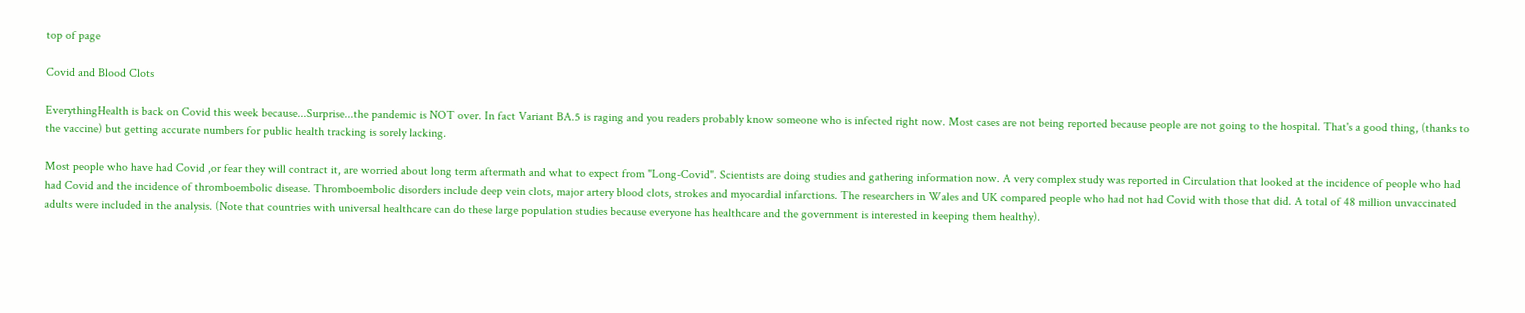top of page

Covid and Blood Clots

EverythingHealth is back on Covid this week because...Surprise...the pandemic is NOT over. In fact Variant BA.5 is raging and you readers probably know someone who is infected right now. Most cases are not being reported because people are not going to the hospital. That's a good thing, (thanks to the vaccine) but getting accurate numbers for public health tracking is sorely lacking.

Most people who have had Covid ,or fear they will contract it, are worried about long term aftermath and what to expect from "Long-Covid". Scientists are doing studies and gathering information now. A very complex study was reported in Circulation that looked at the incidence of people who had had Covid and the incidence of thromboembolic disease. Thromboembolic disorders include deep vein clots, major artery blood clots, strokes and myocardial infarctions. The researchers in Wales and UK compared people who had not had Covid with those that did. A total of 48 million unvaccinated adults were included in the analysis. (Note that countries with universal healthcare can do these large population studies because everyone has healthcare and the government is interested in keeping them healthy).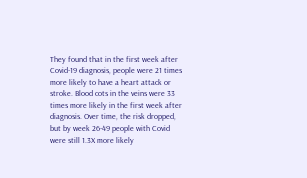They found that in the first week after Covid-19 diagnosis, people were 21 times more likely to have a heart attack or stroke. Blood cots in the veins were 33 times more likely in the first week after diagnosis. Over time, the risk dropped, but by week 26-49 people with Covid were still 1.3X more likely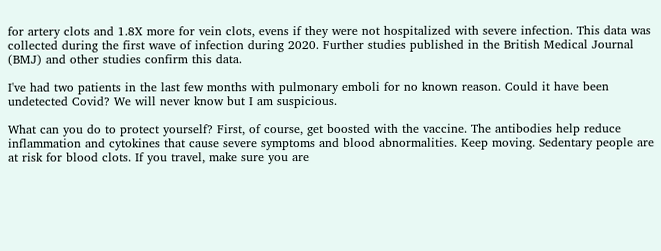for artery clots and 1.8X more for vein clots, evens if they were not hospitalized with severe infection. This data was collected during the first wave of infection during 2020. Further studies published in the British Medical Journal (BMJ) and other studies confirm this data.

I've had two patients in the last few months with pulmonary emboli for no known reason. Could it have been undetected Covid? We will never know but I am suspicious.

What can you do to protect yourself? First, of course, get boosted with the vaccine. The antibodies help reduce inflammation and cytokines that cause severe symptoms and blood abnormalities. Keep moving. Sedentary people are at risk for blood clots. If you travel, make sure you are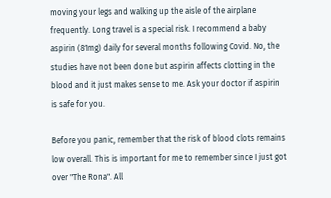moving your legs and walking up the aisle of the airplane frequently. Long travel is a special risk. I recommend a baby aspirin (81mg) daily for several months following Covid. No, the studies have not been done but aspirin affects clotting in the blood and it just makes sense to me. Ask your doctor if aspirin is safe for you.

Before you panic, remember that the risk of blood clots remains low overall. This is important for me to remember since I just got over "The Rona". All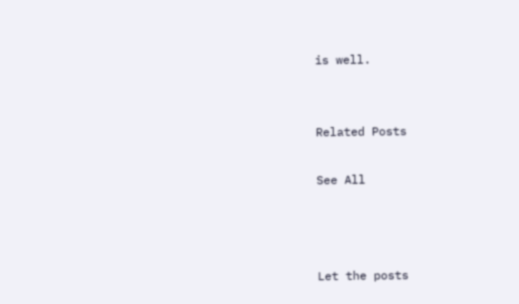is well.


Related Posts

See All



Let the posts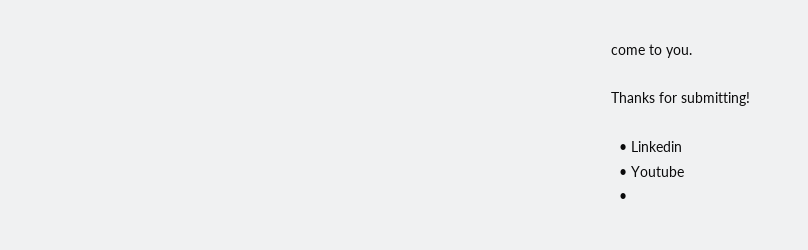come to you.

Thanks for submitting!

  • Linkedin
  • Youtube
  •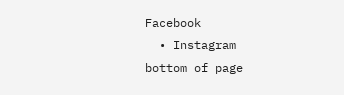Facebook
  • Instagram
bottom of page